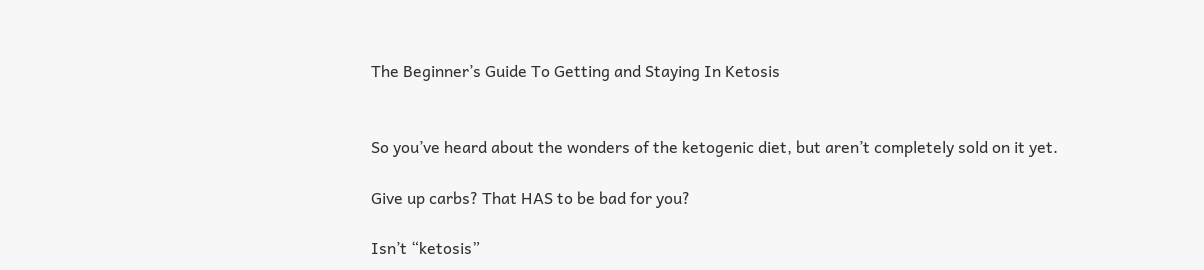The Beginner’s Guide To Getting and Staying In Ketosis


So you’ve heard about the wonders of the ketogenic diet, but aren’t completely sold on it yet.

Give up carbs? That HAS to be bad for you?

Isn’t “ketosis”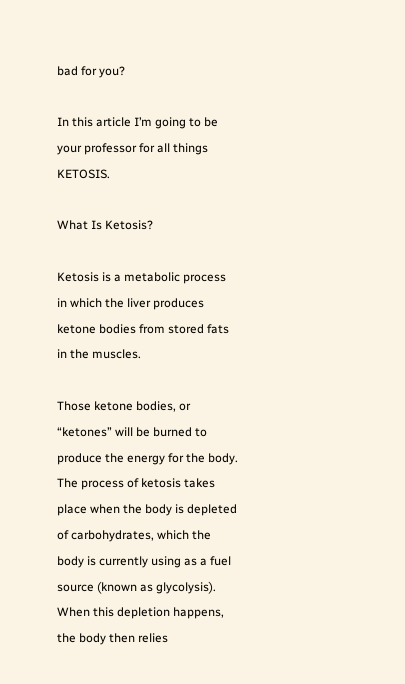bad for you?

In this article I’m going to be your professor for all things KETOSIS.

What Is Ketosis?

Ketosis is a metabolic process in which the liver produces ketone bodies from stored fats in the muscles.

Those ketone bodies, or “ketones” will be burned to produce the energy for the body. The process of ketosis takes place when the body is depleted of carbohydrates, which the body is currently using as a fuel source (known as glycolysis). When this depletion happens, the body then relies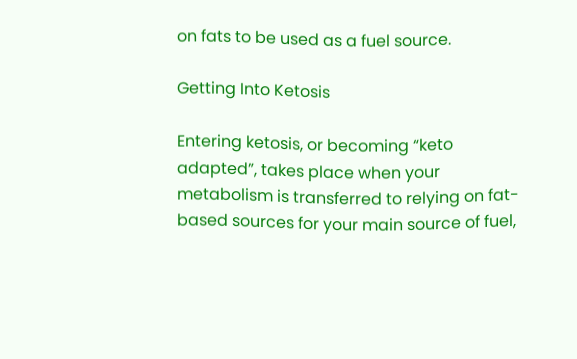on fats to be used as a fuel source.

Getting Into Ketosis

Entering ketosis, or becoming “keto adapted”, takes place when your metabolism is transferred to relying on fat-based sources for your main source of fuel,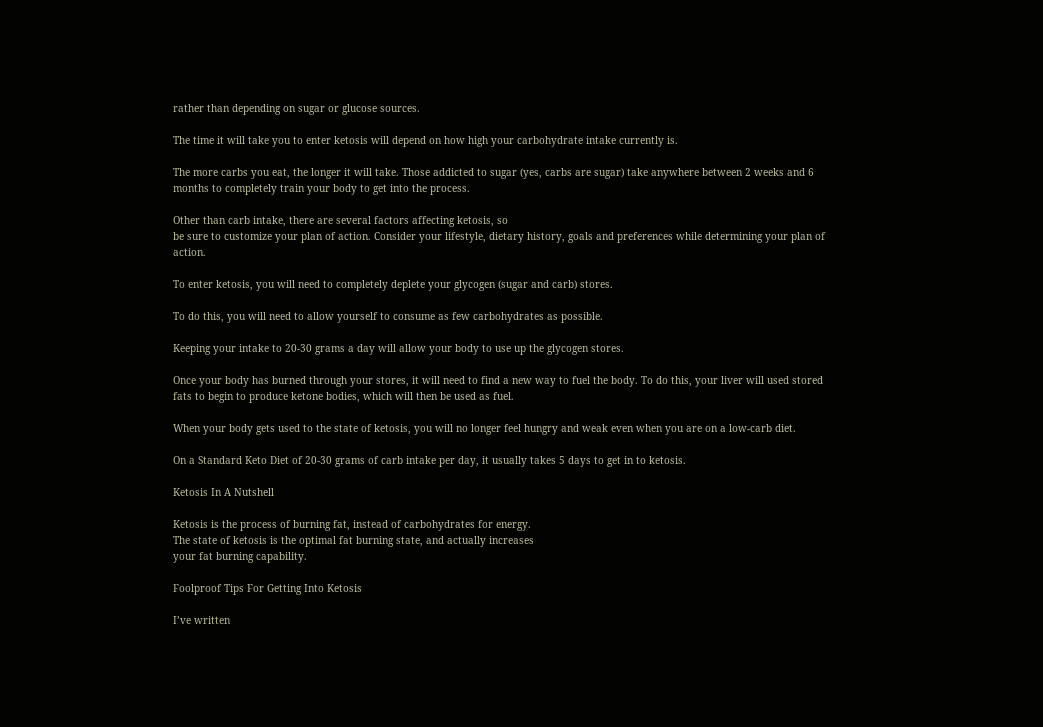rather than depending on sugar or glucose sources.

The time it will take you to enter ketosis will depend on how high your carbohydrate intake currently is.

The more carbs you eat, the longer it will take. Those addicted to sugar (yes, carbs are sugar) take anywhere between 2 weeks and 6 months to completely train your body to get into the process.

Other than carb intake, there are several factors affecting ketosis, so
be sure to customize your plan of action. Consider your lifestyle, dietary history, goals and preferences while determining your plan of action.

To enter ketosis, you will need to completely deplete your glycogen (sugar and carb) stores.

To do this, you will need to allow yourself to consume as few carbohydrates as possible.

Keeping your intake to 20-30 grams a day will allow your body to use up the glycogen stores.

Once your body has burned through your stores, it will need to find a new way to fuel the body. To do this, your liver will used stored fats to begin to produce ketone bodies, which will then be used as fuel.

When your body gets used to the state of ketosis, you will no longer feel hungry and weak even when you are on a low-carb diet.

On a Standard Keto Diet of 20-30 grams of carb intake per day, it usually takes 5 days to get in to ketosis.

Ketosis In A Nutshell

Ketosis is the process of burning fat, instead of carbohydrates for energy.
The state of ketosis is the optimal fat burning state, and actually increases
your fat burning capability.

Foolproof Tips For Getting Into Ketosis

I’ve written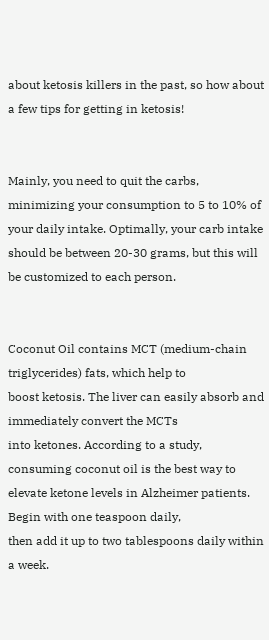about ketosis killers in the past, so how about a few tips for getting in ketosis!


Mainly, you need to quit the carbs, minimizing your consumption to 5 to 10% of your daily intake. Optimally, your carb intake should be between 20-30 grams, but this will be customized to each person.


Coconut Oil contains MCT (medium-chain triglycerides) fats, which help to
boost ketosis. The liver can easily absorb and immediately convert the MCTs
into ketones. According to a study, consuming coconut oil is the best way to
elevate ketone levels in Alzheimer patients. Begin with one teaspoon daily,
then add it up to two tablespoons daily within a week.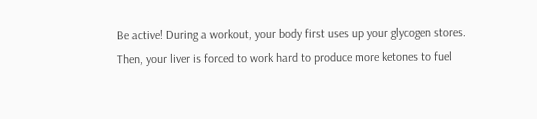Be active! During a workout, your body first uses up your glycogen stores.
Then, your liver is forced to work hard to produce more ketones to fuel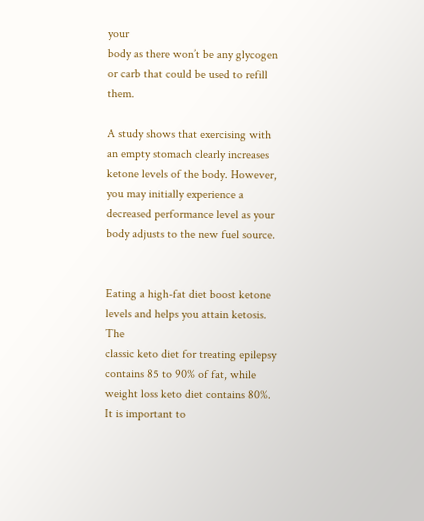your
body as there won’t be any glycogen or carb that could be used to refill them.

A study shows that exercising with an empty stomach clearly increases ketone levels of the body. However, you may initially experience a decreased performance level as your body adjusts to the new fuel source.


Eating a high-fat diet boost ketone levels and helps you attain ketosis. The
classic keto diet for treating epilepsy contains 85 to 90% of fat, while weight loss keto diet contains 80%. It is important to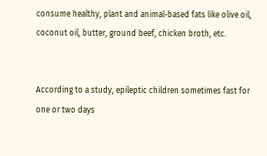consume healthy, plant and animal-based fats like olive oil, coconut oil, butter, ground beef, chicken broth, etc.


According to a study, epileptic children sometimes fast for one or two days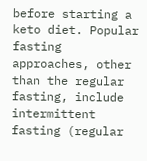before starting a keto diet. Popular fasting approaches, other than the regular fasting, include intermittent fasting (regular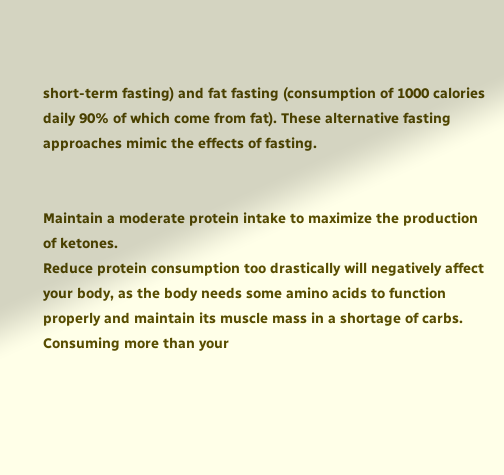short-term fasting) and fat fasting (consumption of 1000 calories daily 90% of which come from fat). These alternative fasting approaches mimic the effects of fasting.


Maintain a moderate protein intake to maximize the production of ketones.
Reduce protein consumption too drastically will negatively affect your body, as the body needs some amino acids to function properly and maintain its muscle mass in a shortage of carbs. Consuming more than your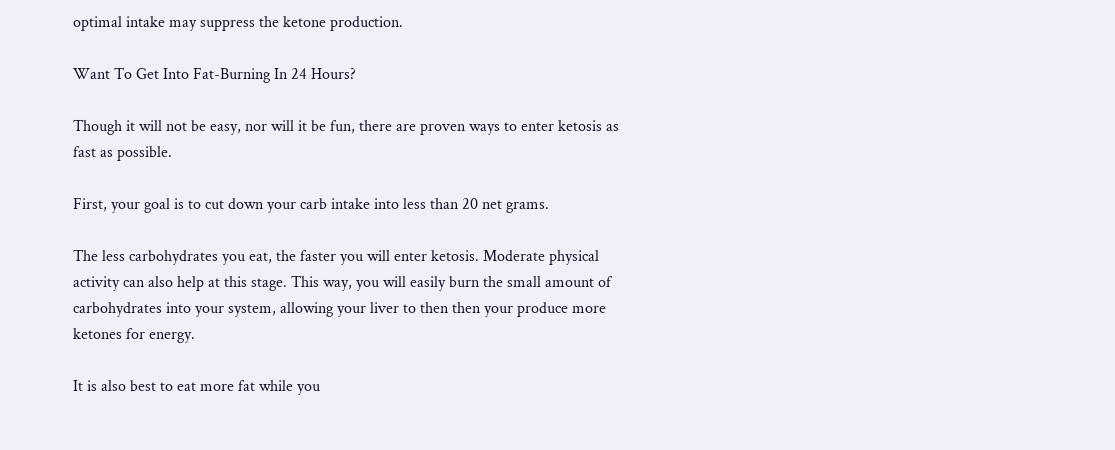optimal intake may suppress the ketone production.

Want To Get Into Fat-Burning In 24 Hours?

Though it will not be easy, nor will it be fun, there are proven ways to enter ketosis as fast as possible.

First, your goal is to cut down your carb intake into less than 20 net grams.

The less carbohydrates you eat, the faster you will enter ketosis. Moderate physical activity can also help at this stage. This way, you will easily burn the small amount of carbohydrates into your system, allowing your liver to then then your produce more ketones for energy.

It is also best to eat more fat while you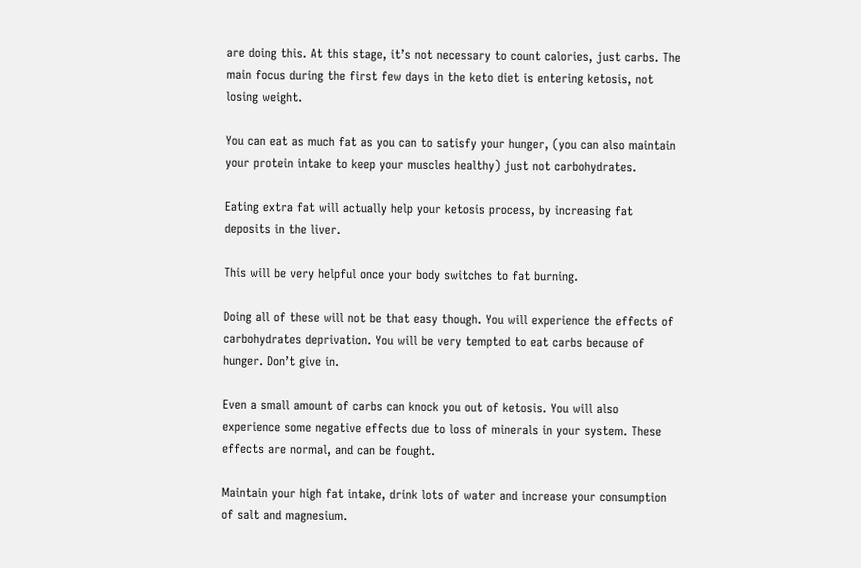are doing this. At this stage, it’s not necessary to count calories, just carbs. The main focus during the first few days in the keto diet is entering ketosis, not losing weight.

You can eat as much fat as you can to satisfy your hunger, (you can also maintain your protein intake to keep your muscles healthy) just not carbohydrates.

Eating extra fat will actually help your ketosis process, by increasing fat deposits in the liver.

This will be very helpful once your body switches to fat burning.

Doing all of these will not be that easy though. You will experience the effects of carbohydrates deprivation. You will be very tempted to eat carbs because of hunger. Don’t give in.

Even a small amount of carbs can knock you out of ketosis. You will also experience some negative effects due to loss of minerals in your system. These effects are normal, and can be fought.

Maintain your high fat intake, drink lots of water and increase your consumption of salt and magnesium.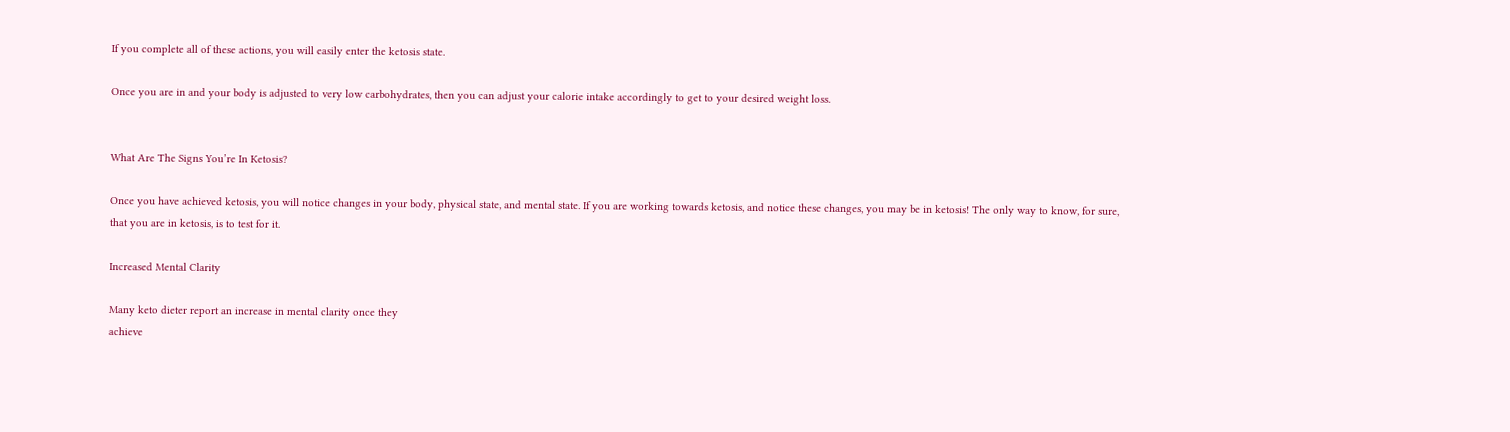If you complete all of these actions, you will easily enter the ketosis state.

Once you are in and your body is adjusted to very low carbohydrates, then you can adjust your calorie intake accordingly to get to your desired weight loss.


What Are The Signs You’re In Ketosis?

Once you have achieved ketosis, you will notice changes in your body, physical state, and mental state. If you are working towards ketosis, and notice these changes, you may be in ketosis! The only way to know, for sure, that you are in ketosis, is to test for it.

Increased Mental Clarity

Many keto dieter report an increase in mental clarity once they
achieve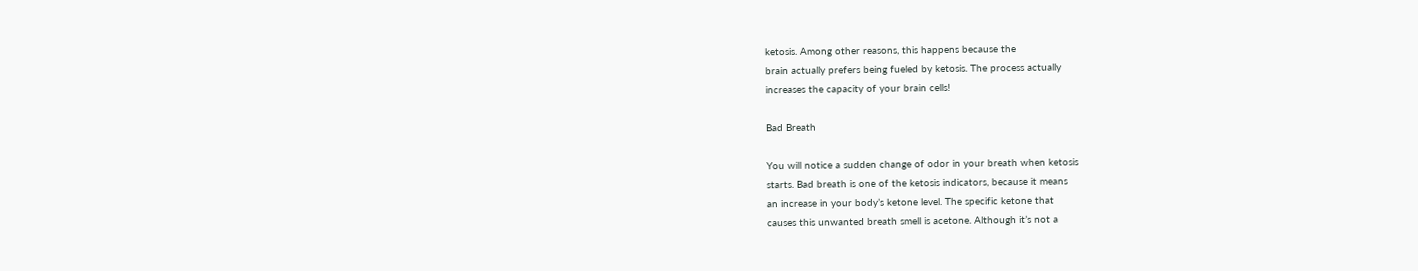ketosis. Among other reasons, this happens because the
brain actually prefers being fueled by ketosis. The process actually
increases the capacity of your brain cells!

Bad Breath

You will notice a sudden change of odor in your breath when ketosis
starts. Bad breath is one of the ketosis indicators, because it means
an increase in your body’s ketone level. The specific ketone that
causes this unwanted breath smell is acetone. Although it’s not a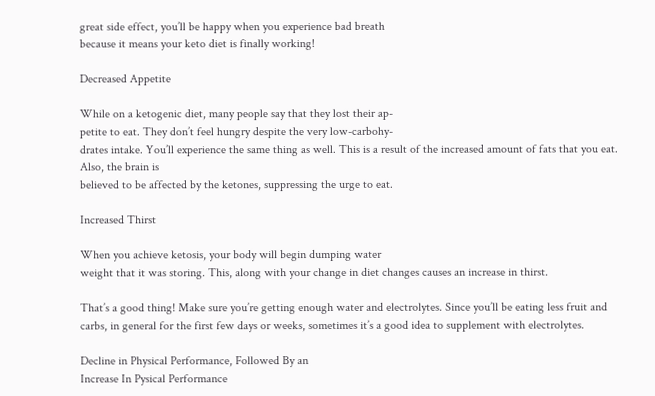great side effect, you’ll be happy when you experience bad breath
because it means your keto diet is finally working!

Decreased Appetite

While on a ketogenic diet, many people say that they lost their ap-
petite to eat. They don’t feel hungry despite the very low-carbohy-
drates intake. You’ll experience the same thing as well. This is a result of the increased amount of fats that you eat. Also, the brain is
believed to be affected by the ketones, suppressing the urge to eat.

Increased Thirst

When you achieve ketosis, your body will begin dumping water
weight that it was storing. This, along with your change in diet changes causes an increase in thirst.

That’s a good thing! Make sure you’re getting enough water and electrolytes. Since you’ll be eating less fruit and carbs, in general for the first few days or weeks, sometimes it’s a good idea to supplement with electrolytes.

Decline in Physical Performance, Followed By an
Increase In Pysical Performance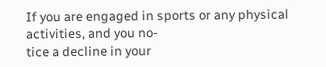If you are engaged in sports or any physical activities, and you no-
tice a decline in your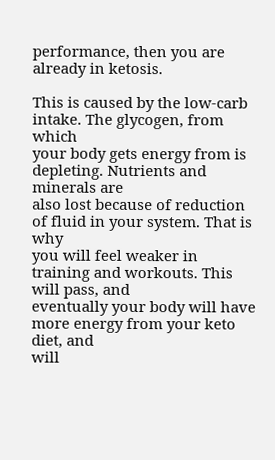performance, then you are already in ketosis.

This is caused by the low-carb intake. The glycogen, from which
your body gets energy from is depleting. Nutrients and minerals are
also lost because of reduction of fluid in your system. That is why
you will feel weaker in training and workouts. This will pass, and
eventually your body will have more energy from your keto diet, and
will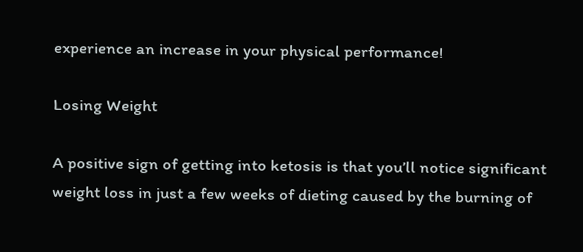experience an increase in your physical performance!

Losing Weight

A positive sign of getting into ketosis is that you’ll notice significant
weight loss in just a few weeks of dieting caused by the burning of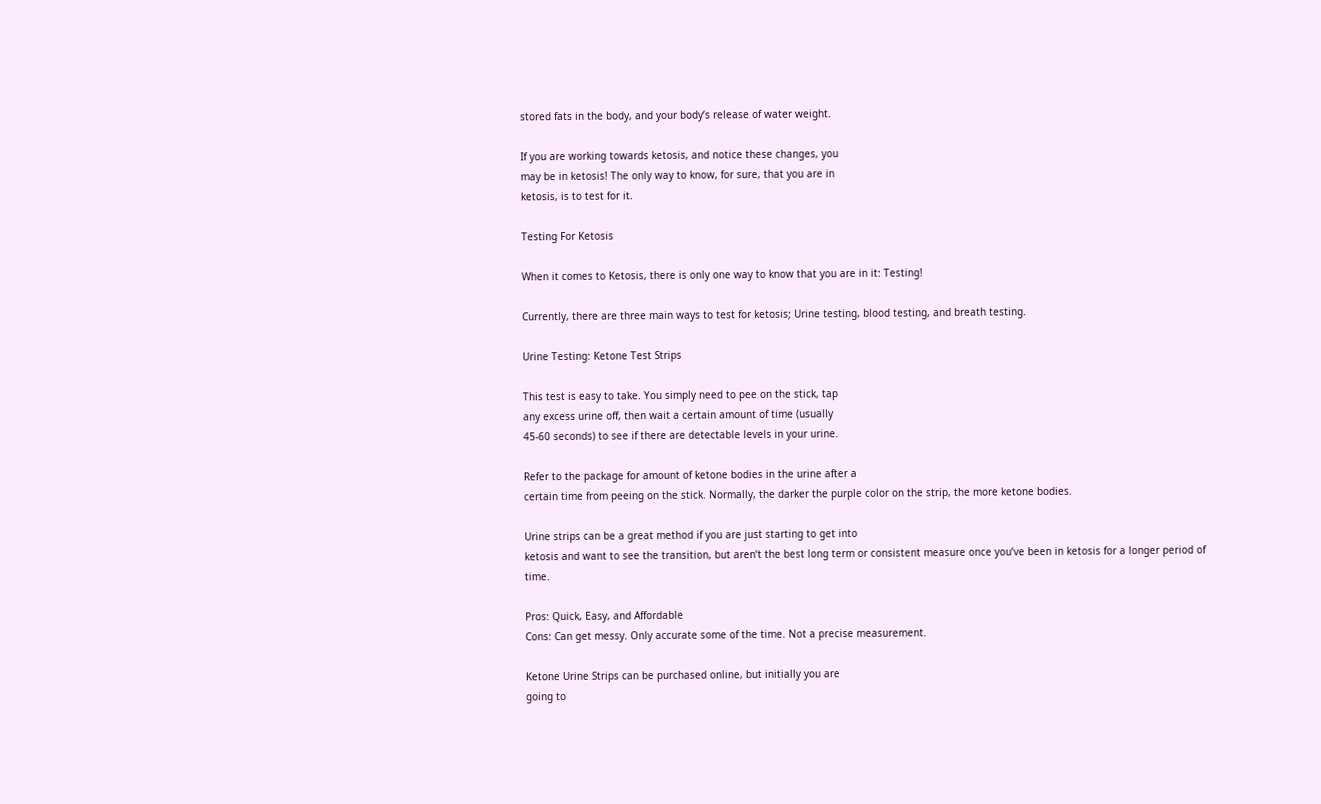stored fats in the body, and your body’s release of water weight.

If you are working towards ketosis, and notice these changes, you
may be in ketosis! The only way to know, for sure, that you are in
ketosis, is to test for it.

Testing For Ketosis

When it comes to Ketosis, there is only one way to know that you are in it: Testing!

Currently, there are three main ways to test for ketosis; Urine testing, blood testing, and breath testing.

Urine Testing: Ketone Test Strips

This test is easy to take. You simply need to pee on the stick, tap
any excess urine off, then wait a certain amount of time (usually
45-60 seconds) to see if there are detectable levels in your urine.

Refer to the package for amount of ketone bodies in the urine after a
certain time from peeing on the stick. Normally, the darker the purple color on the strip, the more ketone bodies.

Urine strips can be a great method if you are just starting to get into
ketosis and want to see the transition, but aren’t the best long term or consistent measure once you’ve been in ketosis for a longer period of time.

Pros: Quick, Easy, and Affordable
Cons: Can get messy. Only accurate some of the time. Not a precise measurement.

Ketone Urine Strips can be purchased online, but initially you are
going to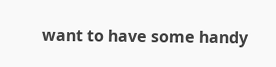want to have some handy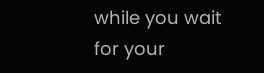while you wait for your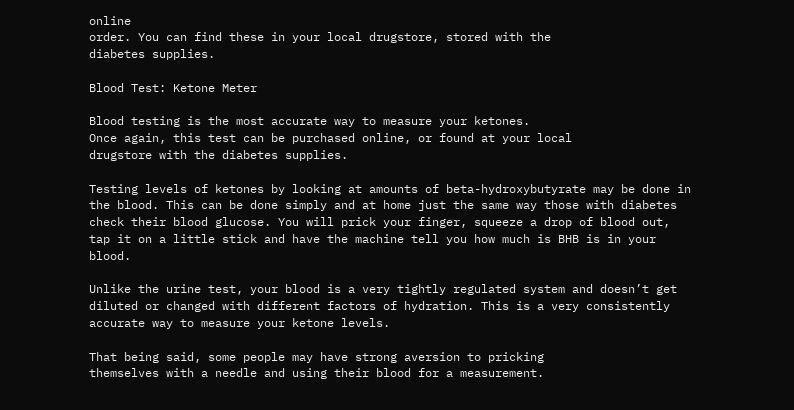online
order. You can find these in your local drugstore, stored with the
diabetes supplies.

Blood Test: Ketone Meter

Blood testing is the most accurate way to measure your ketones.
Once again, this test can be purchased online, or found at your local
drugstore with the diabetes supplies.

Testing levels of ketones by looking at amounts of beta-hydroxybutyrate may be done in the blood. This can be done simply and at home just the same way those with diabetes check their blood glucose. You will prick your finger, squeeze a drop of blood out, tap it on a little stick and have the machine tell you how much is BHB is in your blood.

Unlike the urine test, your blood is a very tightly regulated system and doesn’t get diluted or changed with different factors of hydration. This is a very consistently accurate way to measure your ketone levels.

That being said, some people may have strong aversion to pricking
themselves with a needle and using their blood for a measurement.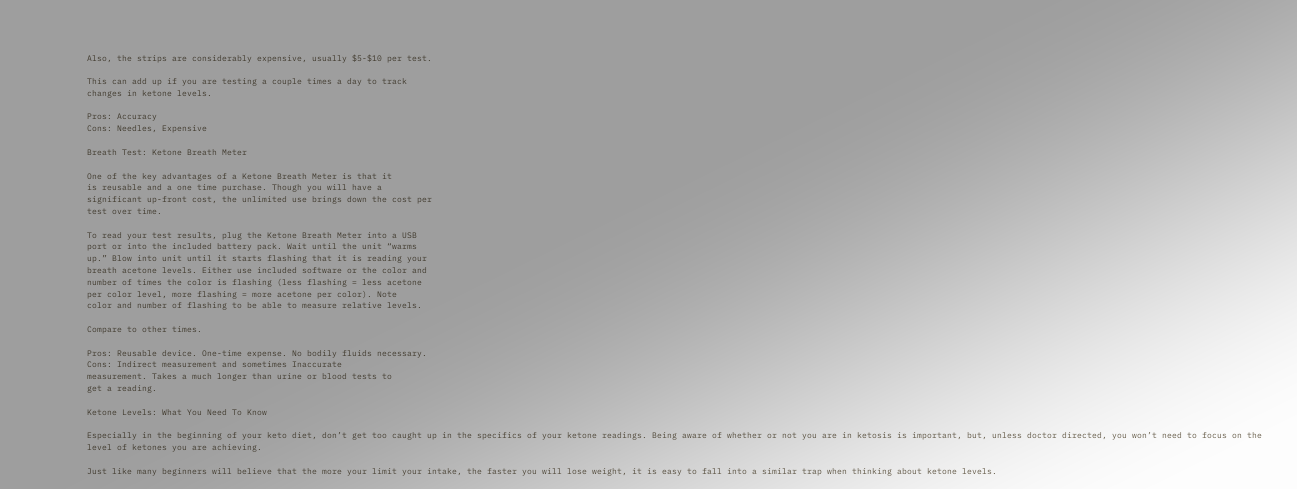Also, the strips are considerably expensive, usually $5-$10 per test.

This can add up if you are testing a couple times a day to track
changes in ketone levels.

Pros: Accuracy
Cons: Needles, Expensive

Breath Test: Ketone Breath Meter

One of the key advantages of a Ketone Breath Meter is that it
is reusable and a one time purchase. Though you will have a
significant up-front cost, the unlimited use brings down the cost per
test over time.

To read your test results, plug the Ketone Breath Meter into a USB
port or into the included battery pack. Wait until the unit “warms
up.” Blow into unit until it starts flashing that it is reading your
breath acetone levels. Either use included software or the color and
number of times the color is flashing (less flashing = less acetone
per color level, more flashing = more acetone per color). Note
color and number of flashing to be able to measure relative levels.

Compare to other times.

Pros: Reusable device. One-time expense. No bodily fluids necessary.
Cons: Indirect measurement and sometimes Inaccurate
measurement. Takes a much longer than urine or blood tests to
get a reading.

Ketone Levels: What You Need To Know

Especially in the beginning of your keto diet, don’t get too caught up in the specifics of your ketone readings. Being aware of whether or not you are in ketosis is important, but, unless doctor directed, you won’t need to focus on the level of ketones you are achieving.

Just like many beginners will believe that the more your limit your intake, the faster you will lose weight, it is easy to fall into a similar trap when thinking about ketone levels.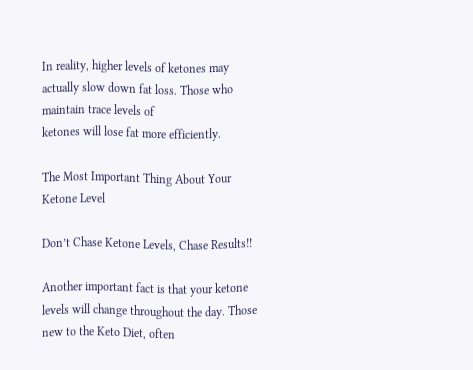In reality, higher levels of ketones may actually slow down fat loss. Those who maintain trace levels of
ketones will lose fat more efficiently.

The Most Important Thing About Your Ketone Level

Don’t Chase Ketone Levels, Chase Results!!

Another important fact is that your ketone levels will change throughout the day. Those new to the Keto Diet, often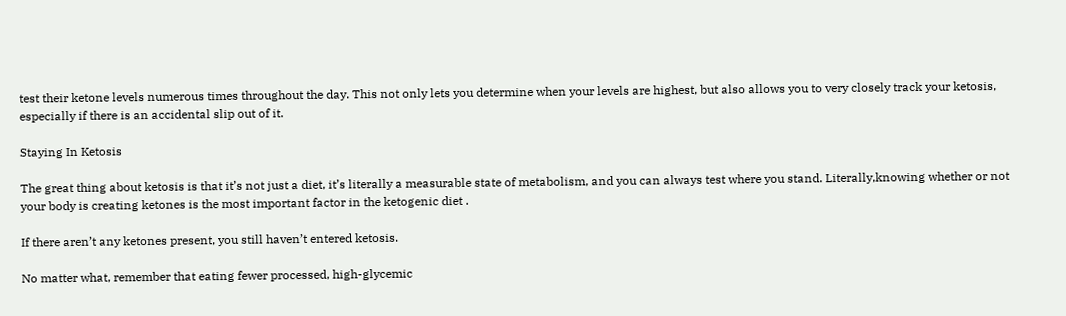test their ketone levels numerous times throughout the day. This not only lets you determine when your levels are highest, but also allows you to very closely track your ketosis, especially if there is an accidental slip out of it.

Staying In Ketosis

The great thing about ketosis is that it’s not just a diet, it’s literally a measurable state of metabolism, and you can always test where you stand. Literally,knowing whether or not your body is creating ketones is the most important factor in the ketogenic diet .

If there aren’t any ketones present, you still haven’t entered ketosis.

No matter what, remember that eating fewer processed, high-glycemic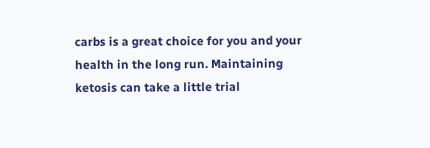carbs is a great choice for you and your health in the long run. Maintaining ketosis can take a little trial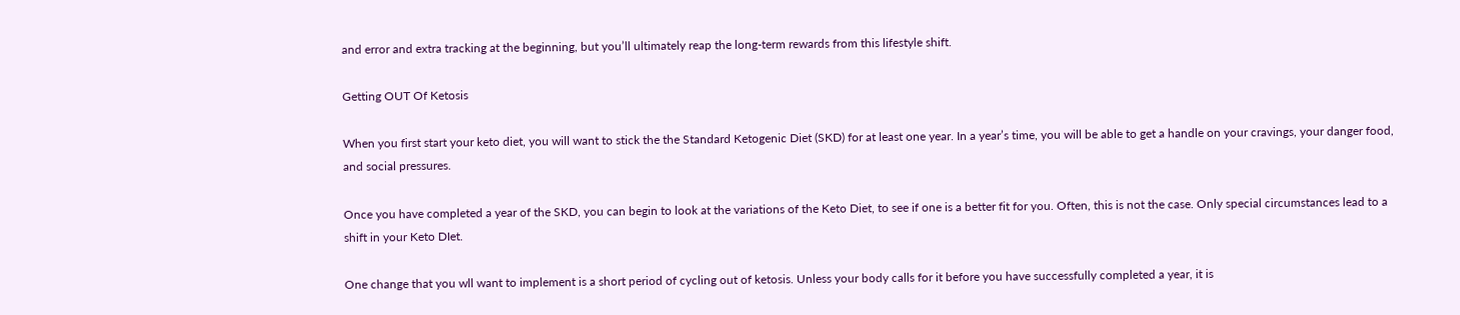and error and extra tracking at the beginning, but you’ll ultimately reap the long-term rewards from this lifestyle shift.

Getting OUT Of Ketosis

When you first start your keto diet, you will want to stick the the Standard Ketogenic Diet (SKD) for at least one year. In a year’s time, you will be able to get a handle on your cravings, your danger food, and social pressures.

Once you have completed a year of the SKD, you can begin to look at the variations of the Keto Diet, to see if one is a better fit for you. Often, this is not the case. Only special circumstances lead to a shift in your Keto DIet.

One change that you wll want to implement is a short period of cycling out of ketosis. Unless your body calls for it before you have successfully completed a year, it is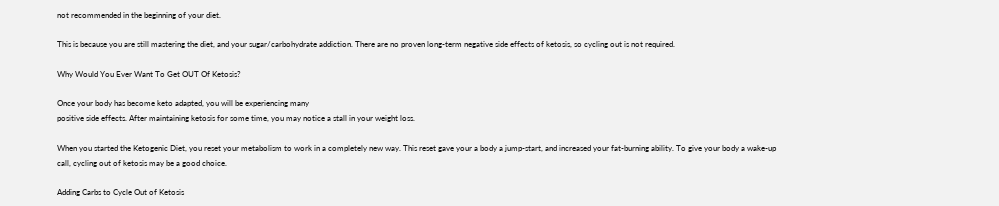not recommended in the beginning of your diet.

This is because you are still mastering the diet, and your sugar/carbohydrate addiction. There are no proven long-term negative side effects of ketosis, so cycling out is not required.

Why Would You Ever Want To Get OUT Of Ketosis?

Once your body has become keto adapted, you will be experiencing many
positive side effects. After maintaining ketosis for some time, you may notice a stall in your weight loss.

When you started the Ketogenic Diet, you reset your metabolism to work in a completely new way. This reset gave your a body a jump-start, and increased your fat-burning ability. To give your body a wake-up
call, cycling out of ketosis may be a good choice.

Adding Carbs to Cycle Out of Ketosis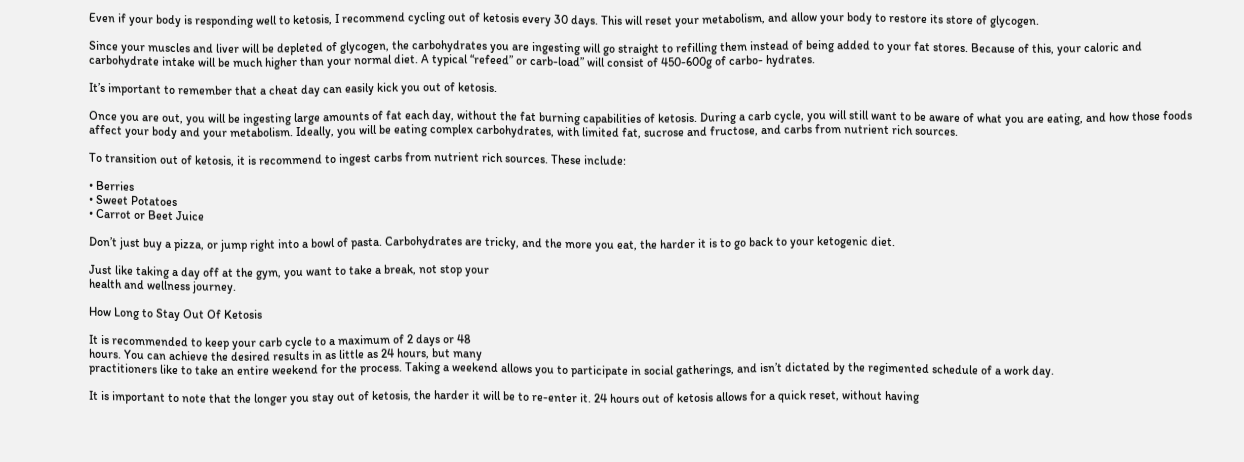Even if your body is responding well to ketosis, I recommend cycling out of ketosis every 30 days. This will reset your metabolism, and allow your body to restore its store of glycogen.

Since your muscles and liver will be depleted of glycogen, the carbohydrates you are ingesting will go straight to refilling them instead of being added to your fat stores. Because of this, your caloric and carbohydrate intake will be much higher than your normal diet. A typical “refeed” or carb-load” will consist of 450-600g of carbo- hydrates.

It’s important to remember that a cheat day can easily kick you out of ketosis.

Once you are out, you will be ingesting large amounts of fat each day, without the fat burning capabilities of ketosis. During a carb cycle, you will still want to be aware of what you are eating, and how those foods affect your body and your metabolism. Ideally, you will be eating complex carbohydrates, with limited fat, sucrose and fructose, and carbs from nutrient rich sources.

To transition out of ketosis, it is recommend to ingest carbs from nutrient rich sources. These include:

• Berries
• Sweet Potatoes
• Carrot or Beet Juice

Don’t just buy a pizza, or jump right into a bowl of pasta. Carbohydrates are tricky, and the more you eat, the harder it is to go back to your ketogenic diet.

Just like taking a day off at the gym, you want to take a break, not stop your
health and wellness journey.

How Long to Stay Out Of Ketosis

It is recommended to keep your carb cycle to a maximum of 2 days or 48
hours. You can achieve the desired results in as little as 24 hours, but many
practitioners like to take an entire weekend for the process. Taking a weekend allows you to participate in social gatherings, and isn’t dictated by the regimented schedule of a work day.

It is important to note that the longer you stay out of ketosis, the harder it will be to re-enter it. 24 hours out of ketosis allows for a quick reset, without having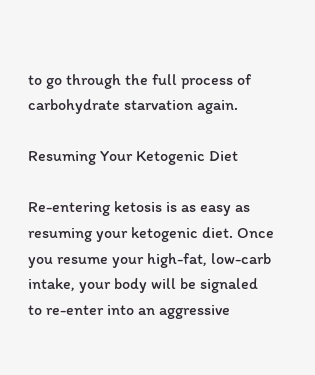to go through the full process of carbohydrate starvation again.

Resuming Your Ketogenic Diet

Re-entering ketosis is as easy as resuming your ketogenic diet. Once you resume your high-fat, low-carb intake, your body will be signaled to re-enter into an aggressive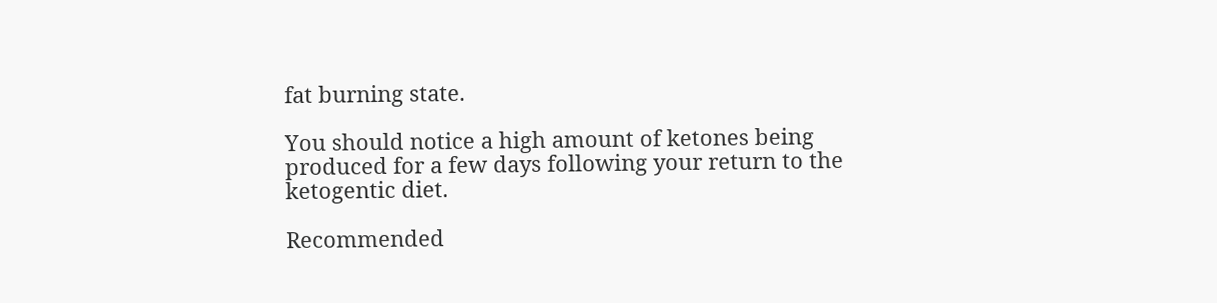fat burning state.

You should notice a high amount of ketones being produced for a few days following your return to the ketogentic diet.

Recommended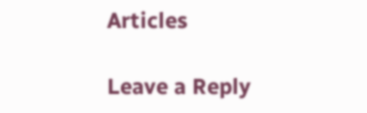Articles

Leave a Reply